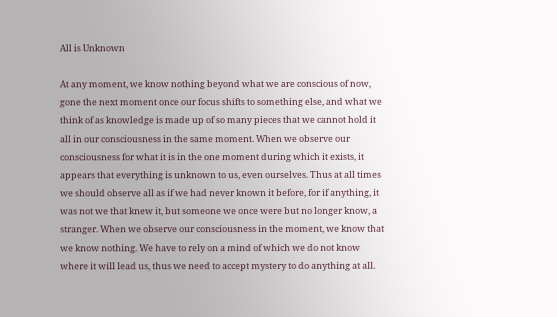All is Unknown

At any moment, we know nothing beyond what we are conscious of now, gone the next moment once our focus shifts to something else, and what we think of as knowledge is made up of so many pieces that we cannot hold it all in our consciousness in the same moment. When we observe our consciousness for what it is in the one moment during which it exists, it appears that everything is unknown to us, even ourselves. Thus at all times we should observe all as if we had never known it before, for if anything, it was not we that knew it, but someone we once were but no longer know, a stranger. When we observe our consciousness in the moment, we know that we know nothing. We have to rely on a mind of which we do not know where it will lead us, thus we need to accept mystery to do anything at all.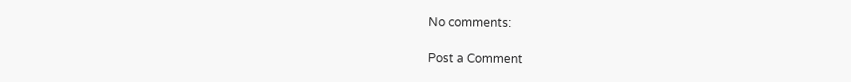No comments:

Post a Comment